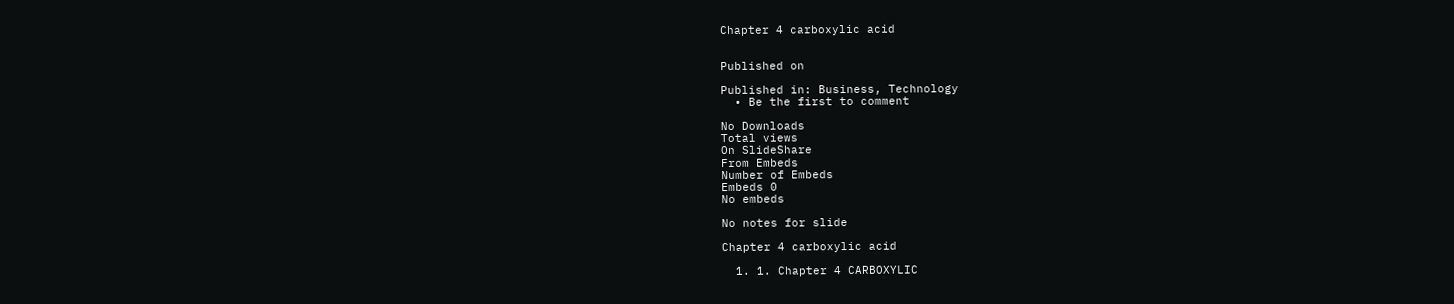Chapter 4 carboxylic acid


Published on

Published in: Business, Technology
  • Be the first to comment

No Downloads
Total views
On SlideShare
From Embeds
Number of Embeds
Embeds 0
No embeds

No notes for slide

Chapter 4 carboxylic acid

  1. 1. Chapter 4 CARBOXYLIC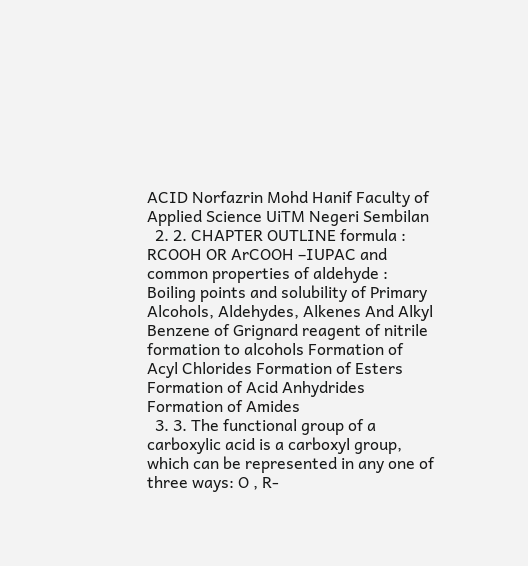ACID Norfazrin Mohd Hanif Faculty of Applied Science UiTM Negeri Sembilan
  2. 2. CHAPTER OUTLINE formula : RCOOH OR ArCOOH –IUPAC and common properties of aldehyde : Boiling points and solubility of Primary Alcohols, Aldehydes, Alkenes And Alkyl Benzene of Grignard reagent of nitrile formation to alcohols Formation of Acyl Chlorides Formation of Esters Formation of Acid Anhydrides Formation of Amides
  3. 3. The functional group of a carboxylic acid is a carboxyl group, which can be represented in any one of three ways: O , R-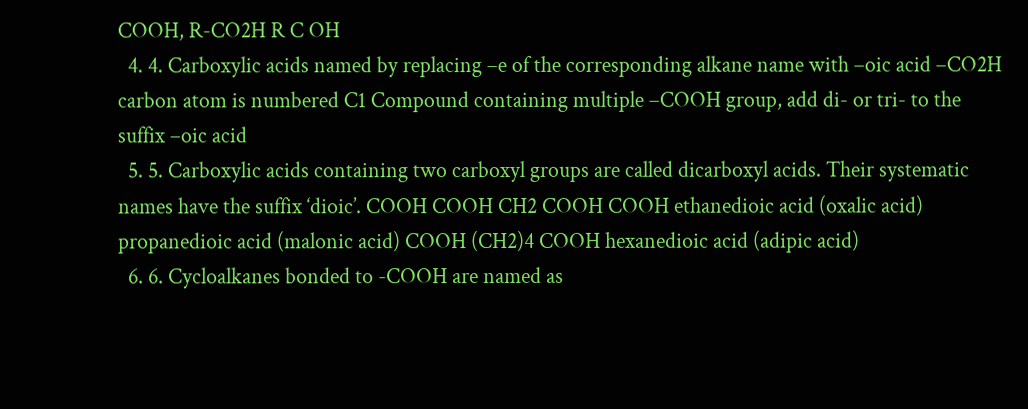COOH, R-CO2H R C OH
  4. 4. Carboxylic acids named by replacing –e of the corresponding alkane name with –oic acid –CO2H carbon atom is numbered C1 Compound containing multiple –COOH group, add di- or tri- to the suffix –oic acid
  5. 5. Carboxylic acids containing two carboxyl groups are called dicarboxyl acids. Their systematic names have the suffix ‘dioic’. COOH COOH CH2 COOH COOH ethanedioic acid (oxalic acid) propanedioic acid (malonic acid) COOH (CH2)4 COOH hexanedioic acid (adipic acid)
  6. 6. Cycloalkanes bonded to -COOH are named as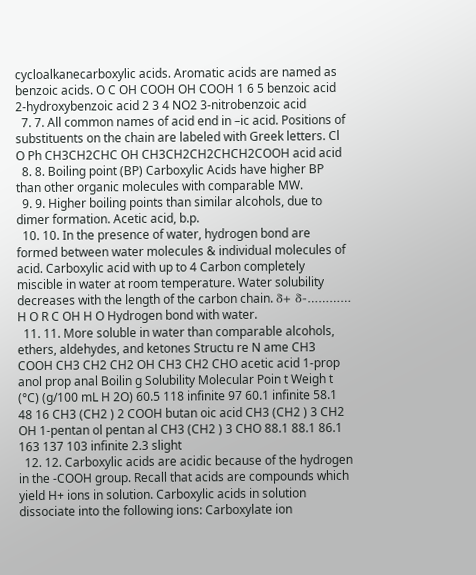cycloalkanecarboxylic acids. Aromatic acids are named as benzoic acids. O C OH COOH OH COOH 1 6 5 benzoic acid 2-hydroxybenzoic acid 2 3 4 NO2 3-nitrobenzoic acid
  7. 7. All common names of acid end in –ic acid. Positions of substituents on the chain are labeled with Greek letters. Cl O Ph CH3CH2CHC OH CH3CH2CH2CHCH2COOH acid acid
  8. 8. Boiling point (BP) Carboxylic Acids have higher BP than other organic molecules with comparable MW.
  9. 9. Higher boiling points than similar alcohols, due to dimer formation. Acetic acid, b.p.
  10. 10. In the presence of water, hydrogen bond are formed between water molecules & individual molecules of acid. Carboxylic acid with up to 4 Carbon completely miscible in water at room temperature. Water solubility decreases with the length of the carbon chain. δ+ δ-………… H O R C OH H O Hydrogen bond with water.
  11. 11. More soluble in water than comparable alcohols, ethers, aldehydes, and ketones Structu re N ame CH3 COOH CH3 CH2 CH2 OH CH3 CH2 CHO acetic acid 1-prop anol prop anal Boilin g Solubility Molecular Poin t Weigh t (°C) (g/100 mL H 2O) 60.5 118 infinite 97 60.1 infinite 58.1 48 16 CH3 (CH2 ) 2 COOH butan oic acid CH3 (CH2 ) 3 CH2 OH 1-pentan ol pentan al CH3 (CH2 ) 3 CHO 88.1 88.1 86.1 163 137 103 infinite 2.3 slight
  12. 12. Carboxylic acids are acidic because of the hydrogen in the -COOH group. Recall that acids are compounds which yield H+ ions in solution. Carboxylic acids in solution dissociate into the following ions: Carboxylate ion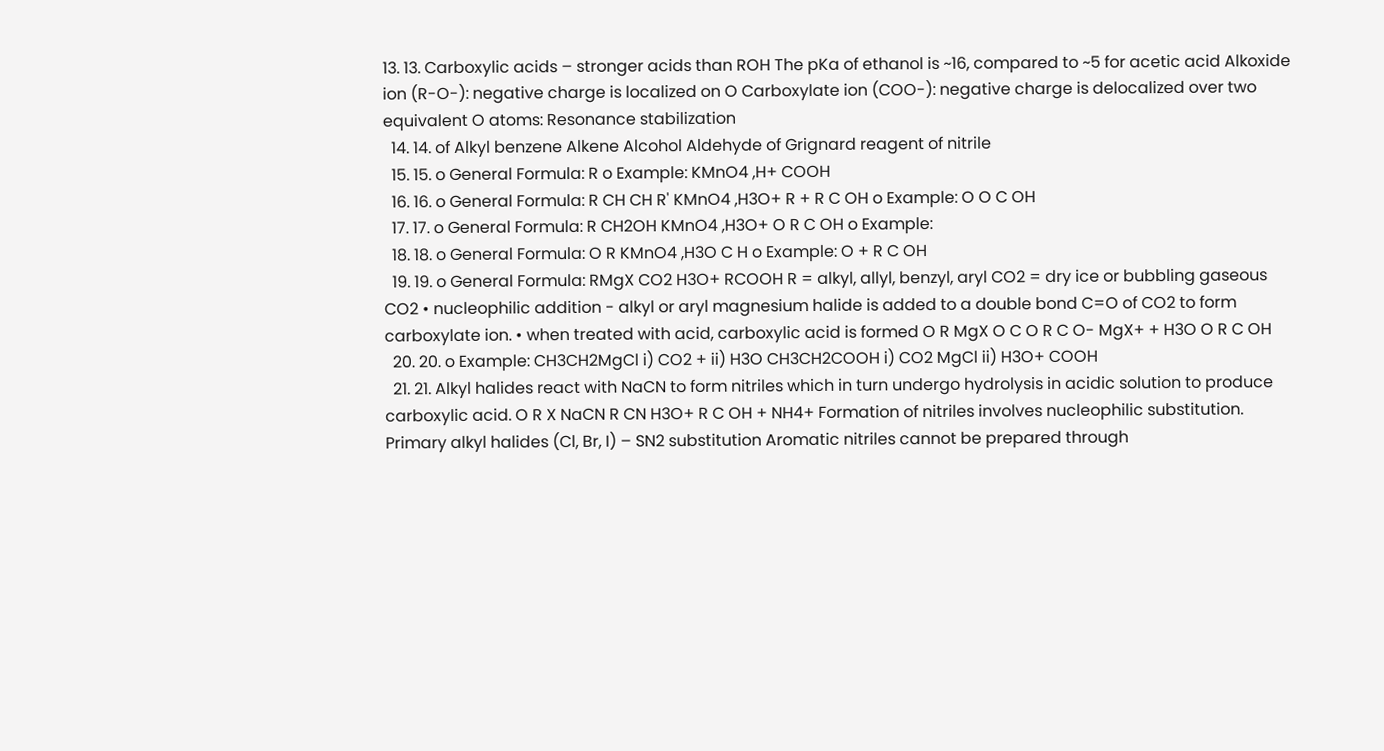13. 13. Carboxylic acids – stronger acids than ROH The pKa of ethanol is ~16, compared to ~5 for acetic acid Alkoxide ion (R-O-): negative charge is localized on O Carboxylate ion (COO-): negative charge is delocalized over two equivalent O atoms: Resonance stabilization
  14. 14. of Alkyl benzene Alkene Alcohol Aldehyde of Grignard reagent of nitrile
  15. 15. o General Formula: R o Example: KMnO4 ,H+ COOH
  16. 16. o General Formula: R CH CH R' KMnO4 ,H3O+ R + R C OH o Example: O O C OH
  17. 17. o General Formula: R CH2OH KMnO4 ,H3O+ O R C OH o Example:
  18. 18. o General Formula: O R KMnO4 ,H3O C H o Example: O + R C OH
  19. 19. o General Formula: RMgX CO2 H3O+ RCOOH R = alkyl, allyl, benzyl, aryl CO2 = dry ice or bubbling gaseous CO2 • nucleophilic addition - alkyl or aryl magnesium halide is added to a double bond C=O of CO2 to form carboxylate ion. • when treated with acid, carboxylic acid is formed O R MgX O C O R C O- MgX+ + H3O O R C OH
  20. 20. o Example: CH3CH2MgCl i) CO2 + ii) H3O CH3CH2COOH i) CO2 MgCl ii) H3O+ COOH
  21. 21. Alkyl halides react with NaCN to form nitriles which in turn undergo hydrolysis in acidic solution to produce carboxylic acid. O R X NaCN R CN H3O+ R C OH + NH4+ Formation of nitriles involves nucleophilic substitution. Primary alkyl halides (Cl, Br, I) – SN2 substitution Aromatic nitriles cannot be prepared through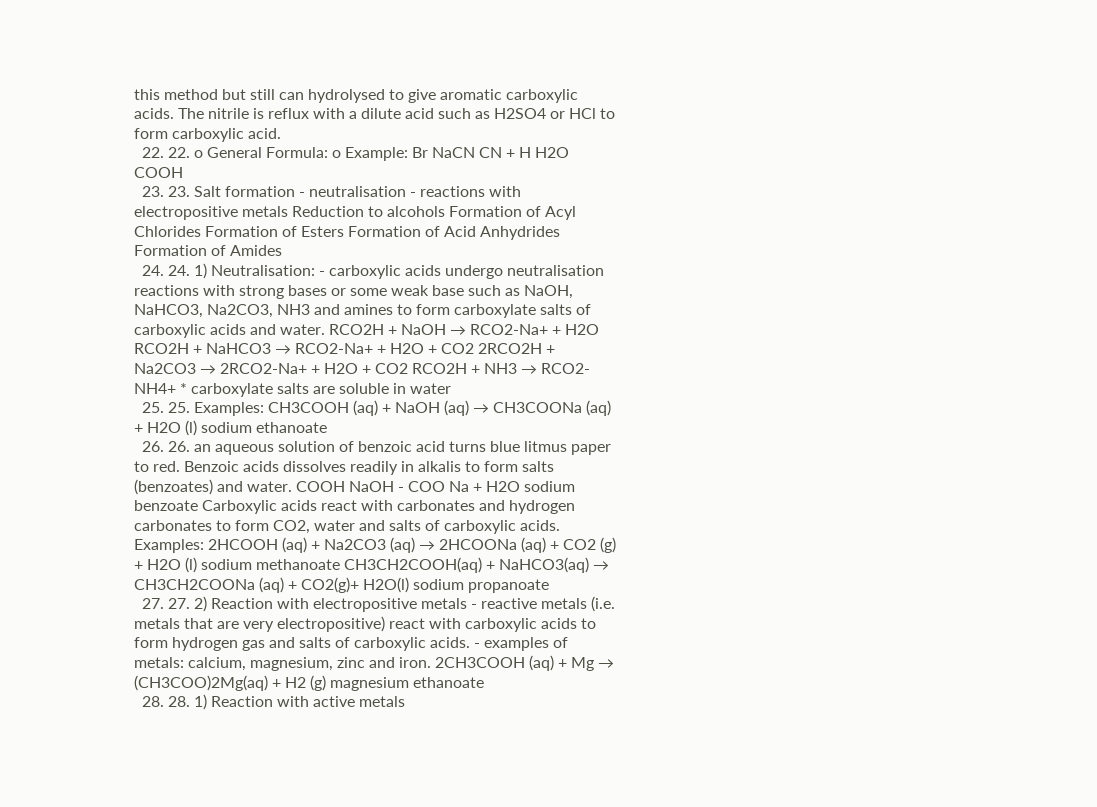this method but still can hydrolysed to give aromatic carboxylic acids. The nitrile is reflux with a dilute acid such as H2SO4 or HCl to form carboxylic acid.
  22. 22. o General Formula: o Example: Br NaCN CN + H H2O COOH
  23. 23. Salt formation - neutralisation - reactions with electropositive metals Reduction to alcohols Formation of Acyl Chlorides Formation of Esters Formation of Acid Anhydrides Formation of Amides
  24. 24. 1) Neutralisation: - carboxylic acids undergo neutralisation reactions with strong bases or some weak base such as NaOH, NaHCO3, Na2CO3, NH3 and amines to form carboxylate salts of carboxylic acids and water. RCO2H + NaOH → RCO2-Na+ + H2O RCO2H + NaHCO3 → RCO2-Na+ + H2O + CO2 2RCO2H + Na2CO3 → 2RCO2-Na+ + H2O + CO2 RCO2H + NH3 → RCO2-NH4+ * carboxylate salts are soluble in water
  25. 25. Examples: CH3COOH (aq) + NaOH (aq) → CH3COONa (aq) + H2O (l) sodium ethanoate
  26. 26. an aqueous solution of benzoic acid turns blue litmus paper to red. Benzoic acids dissolves readily in alkalis to form salts (benzoates) and water. COOH NaOH - COO Na + H2O sodium benzoate Carboxylic acids react with carbonates and hydrogen carbonates to form CO2, water and salts of carboxylic acids. Examples: 2HCOOH (aq) + Na2CO3 (aq) → 2HCOONa (aq) + CO2 (g) + H2O (l) sodium methanoate CH3CH2COOH(aq) + NaHCO3(aq) → CH3CH2COONa (aq) + CO2(g)+ H2O(l) sodium propanoate
  27. 27. 2) Reaction with electropositive metals - reactive metals (i.e. metals that are very electropositive) react with carboxylic acids to form hydrogen gas and salts of carboxylic acids. - examples of metals: calcium, magnesium, zinc and iron. 2CH3COOH (aq) + Mg → (CH3COO)2Mg(aq) + H2 (g) magnesium ethanoate
  28. 28. 1) Reaction with active metals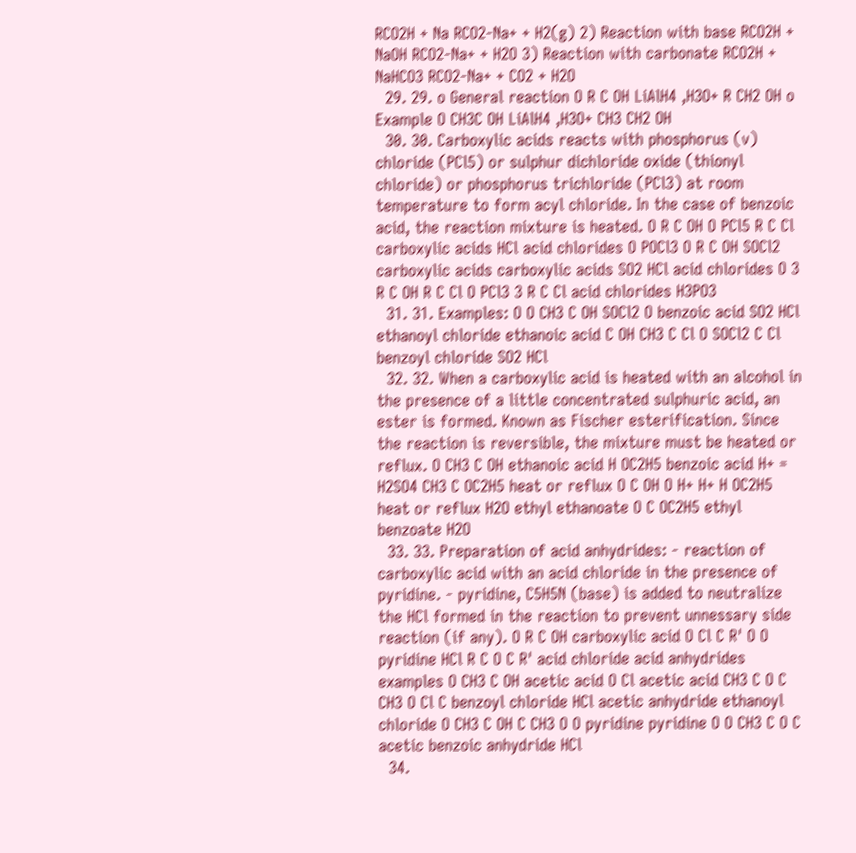RCO2H + Na RCO2-Na+ + H2(g) 2) Reaction with base RCO2H + NaOH RCO2-Na+ + H2O 3) Reaction with carbonate RCO2H + NaHCO3 RCO2-Na+ + CO2 + H2O
  29. 29. o General reaction O R C OH LiAlH4 ,H3O+ R CH2 OH o Example O CH3C OH LiAlH4 ,H3O+ CH3 CH2 OH
  30. 30. Carboxylic acids reacts with phosphorus (v) chloride (PCl5) or sulphur dichloride oxide (thionyl chloride) or phosphorus trichloride (PCl3) at room temperature to form acyl chloride. In the case of benzoic acid, the reaction mixture is heated. O R C OH O PCl5 R C Cl carboxylic acids HCl acid chlorides O POCl3 O R C OH SOCl2 carboxylic acids carboxylic acids SO2 HCl acid chlorides O 3 R C OH R C Cl O PCl3 3 R C Cl acid chlorides H3PO3
  31. 31. Examples: O O CH3 C OH SOCl2 O benzoic acid SO2 HCl ethanoyl chloride ethanoic acid C OH CH3 C Cl O SOCl2 C Cl benzoyl chloride SO2 HCl
  32. 32. When a carboxylic acid is heated with an alcohol in the presence of a little concentrated sulphuric acid, an ester is formed. Known as Fischer esterification. Since the reaction is reversible, the mixture must be heated or reflux. O CH3 C OH ethanoic acid H OC2H5 benzoic acid H+ = H2SO4 CH3 C OC2H5 heat or reflux O C OH O H+ H+ H OC2H5 heat or reflux H2O ethyl ethanoate O C OC2H5 ethyl benzoate H2O
  33. 33. Preparation of acid anhydrides: - reaction of carboxylic acid with an acid chloride in the presence of pyridine. - pyridine, C5H5N (base) is added to neutralize the HCl formed in the reaction to prevent unnessary side reaction (if any). O R C OH carboxylic acid O Cl C R' O O pyridine HCl R C O C R' acid chloride acid anhydrides examples O CH3 C OH acetic acid O Cl acetic acid CH3 C O C CH3 O Cl C benzoyl chloride HCl acetic anhydride ethanoyl chloride O CH3 C OH C CH3 O O pyridine pyridine O O CH3 C O C acetic benzoic anhydride HCl
  34.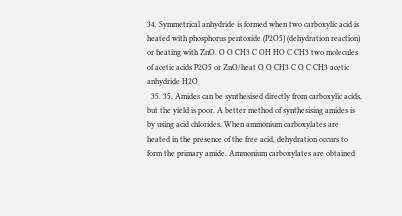34. Symmetrical anhydride is formed when two carboxylic acid is heated with phosphorus pentoxide (P2O5) (dehydration reaction) or heating with ZnO. O O CH3 C OH HO C CH3 two molecules of acetic acids P2O5 or ZnO/heat O O CH3 C O C CH3 acetic anhydride H2O
  35. 35. Amides can be synthesised directly from carboxylic acids, but the yield is poor. A better method of synthesising amides is by using acid chlorides. When ammonium carboxylates are heated in the presence of the free acid, dehydration occurs to form the primary amide. Ammonium carboxylates are obtained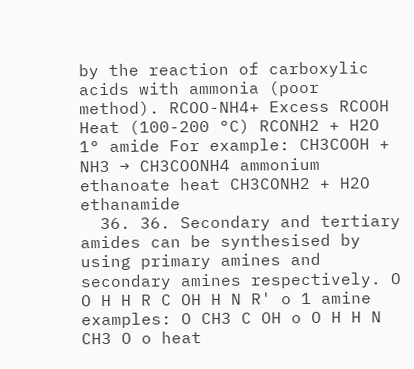by the reaction of carboxylic acids with ammonia (poor method). RCOO-NH4+ Excess RCOOH Heat (100-200 °C) RCONH2 + H2O 1° amide For example: CH3COOH + NH3 → CH3COONH4 ammonium ethanoate heat CH3CONH2 + H2O ethanamide
  36. 36. Secondary and tertiary amides can be synthesised by using primary amines and secondary amines respectively. O O H H R C OH H N R' o 1 amine examples: O CH3 C OH o O H H N CH3 O o heat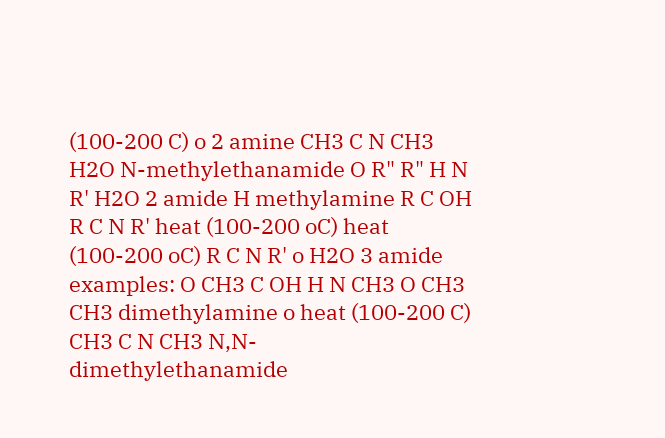(100-200 C) o 2 amine CH3 C N CH3 H2O N-methylethanamide O R" R" H N R' H2O 2 amide H methylamine R C OH R C N R' heat (100-200 oC) heat (100-200 oC) R C N R' o H2O 3 amide examples: O CH3 C OH H N CH3 O CH3 CH3 dimethylamine o heat (100-200 C) CH3 C N CH3 N,N-dimethylethanamide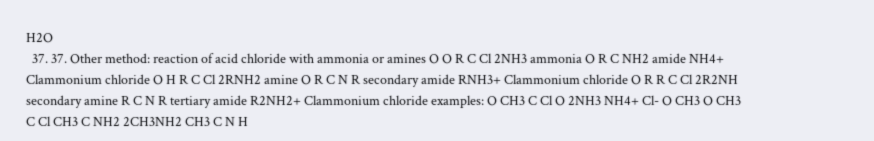H2O
  37. 37. Other method: reaction of acid chloride with ammonia or amines O O R C Cl 2NH3 ammonia O R C NH2 amide NH4+ Clammonium chloride O H R C Cl 2RNH2 amine O R C N R secondary amide RNH3+ Clammonium chloride O R R C Cl 2R2NH secondary amine R C N R tertiary amide R2NH2+ Clammonium chloride examples: O CH3 C Cl O 2NH3 NH4+ Cl- O CH3 O CH3 C Cl CH3 C NH2 2CH3NH2 CH3 C N H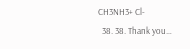CH3NH3+ Cl-
  38. 38. Thank you…